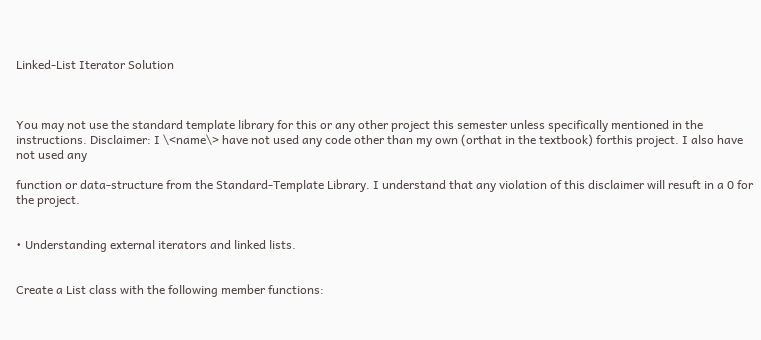Linked-List Iterator Solution



You may not use the standard template library for this or any other project this semester unless specifically mentioned in the instructions. Disclaimer: I \<name\> have not used any code other than my own (orthat in the textbook) forthis project. I also have not used any

function or data-structure from the Standard-Template Library. I understand that any violation of this disclaimer will resuft in a 0 for the project.


• Understanding external iterators and linked lists.


Create a List class with the following member functions: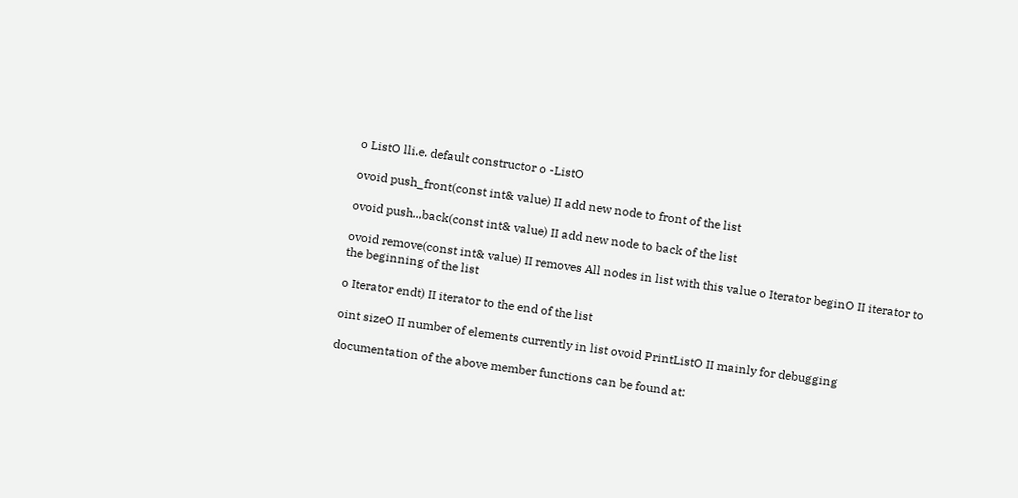o ListO lli.e. default constructor o -ListO

ovoid push_front(const int& value) II add new node to front of the list

ovoid push..,back(const int& value) II add new node to back of the list

ovoid remove(const int& value) II removes All nodes in list with this value o Iterator beginO II iterator to the beginning of the list

o Iterator endt) II iterator to the end of the list

oint sizeO II number of elements currently in list ovoid PrintListO II mainly for debugging

documentation of the above member functions can be found at: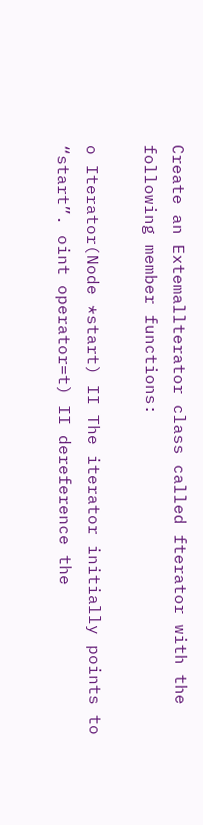Create an Extemallterator class called fterator with the following member functions:

o Iterator(Node *start) II The iterator initially points to “start”. oint operator=t) II dereference the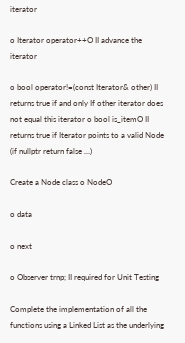iterator

o Iterator operator++O II advance the iterator

o bool operator!=(const Iterator& other) II returns true if and only If other iterator does not equal this iterator o bool is_itemO II returns true if Iterator points to a valid Node (if nullptr return false …)

Create a Node class o NodeO

o data

o next

o Observer trnp; II required for Unit Testing

Complete the implementation of all the functions using a Linked List as the underlying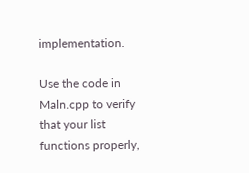implementation.

Use the code in Maln.cpp to verify that your list functions properly,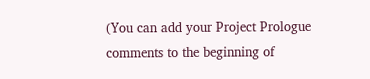(You can add your Project Prologue comments to the beginning of